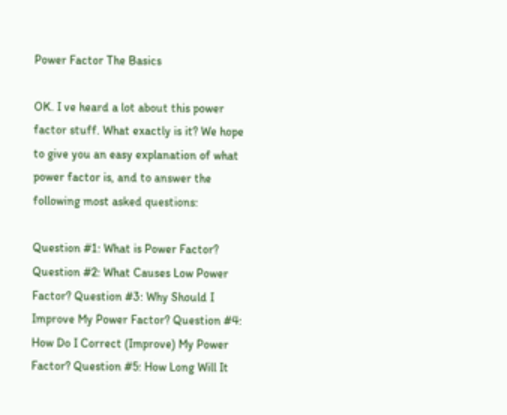Power Factor The Basics

OK. I ve heard a lot about this power factor stuff. What exactly is it? We hope to give you an easy explanation of what power factor is, and to answer the following most asked questions:

Question #1: What is Power Factor? Question #2: What Causes Low Power Factor? Question #3: Why Should I Improve My Power Factor? Question #4: How Do I Correct (Improve) My Power Factor? Question #5: How Long Will It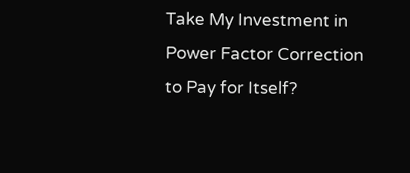Take My Investment in Power Factor Correction to Pay for Itself?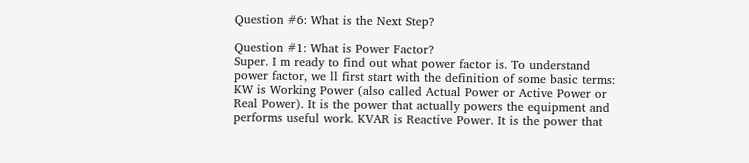Question #6: What is the Next Step?

Question #1: What is Power Factor?
Super. I m ready to find out what power factor is. To understand power factor, we ll first start with the definition of some basic terms: KW is Working Power (also called Actual Power or Active Power or Real Power). It is the power that actually powers the equipment and performs useful work. KVAR is Reactive Power. It is the power that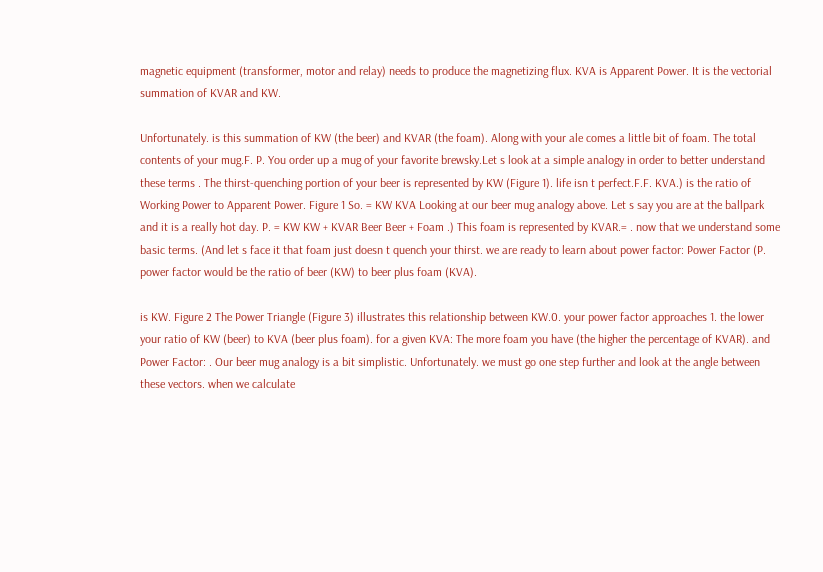magnetic equipment (transformer, motor and relay) needs to produce the magnetizing flux. KVA is Apparent Power. It is the vectorial summation of KVAR and KW.

Unfortunately. is this summation of KW (the beer) and KVAR (the foam). Along with your ale comes a little bit of foam. The total contents of your mug.F. P. You order up a mug of your favorite brewsky.Let s look at a simple analogy in order to better understand these terms . The thirst-quenching portion of your beer is represented by KW (Figure 1). life isn t perfect.F.F. KVA.) is the ratio of Working Power to Apparent Power. Figure 1 So. = KW KVA Looking at our beer mug analogy above. Let s say you are at the ballpark and it is a really hot day. P. = KW KW + KVAR Beer Beer + Foam .) This foam is represented by KVAR.= . now that we understand some basic terms. (And let s face it that foam just doesn t quench your thirst. we are ready to learn about power factor: Power Factor (P. power factor would be the ratio of beer (KW) to beer plus foam (KVA).

is KW. Figure 2 The Power Triangle (Figure 3) illustrates this relationship between KW.0. your power factor approaches 1. the lower your ratio of KW (beer) to KVA (beer plus foam). for a given KVA: The more foam you have (the higher the percentage of KVAR). and Power Factor: . Our beer mug analogy is a bit simplistic. Unfortunately. we must go one step further and look at the angle between these vectors. when we calculate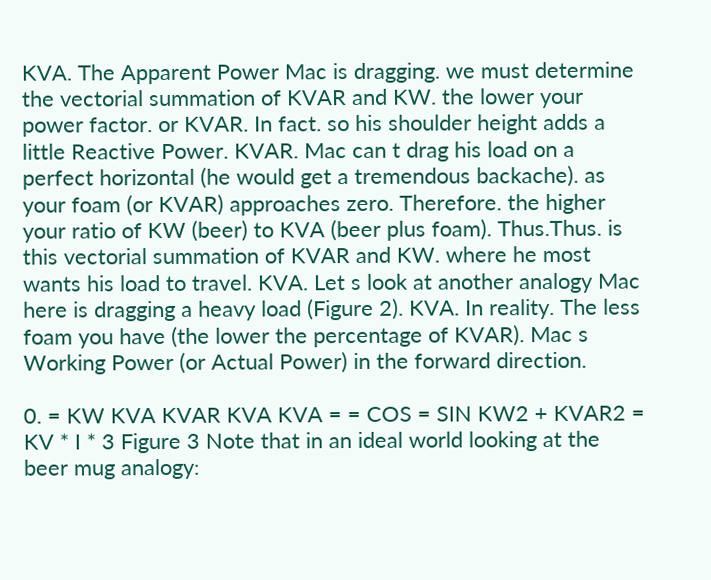KVA. The Apparent Power Mac is dragging. we must determine the vectorial summation of KVAR and KW. the lower your power factor. or KVAR. In fact. so his shoulder height adds a little Reactive Power. KVAR. Mac can t drag his load on a perfect horizontal (he would get a tremendous backache). as your foam (or KVAR) approaches zero. Therefore. the higher your ratio of KW (beer) to KVA (beer plus foam). Thus.Thus. is this vectorial summation of KVAR and KW. where he most wants his load to travel. KVA. Let s look at another analogy Mac here is dragging a heavy load (Figure 2). KVA. In reality. The less foam you have (the lower the percentage of KVAR). Mac s Working Power (or Actual Power) in the forward direction.

0. = KW KVA KVAR KVA KVA = = COS = SIN KW2 + KVAR2 = KV * I * 3 Figure 3 Note that in an ideal world looking at the beer mug analogy: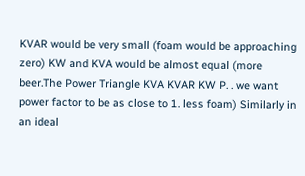KVAR would be very small (foam would be approaching zero) KW and KVA would be almost equal (more beer.The Power Triangle KVA KVAR KW P. . we want power factor to be as close to 1. less foam) Similarly in an ideal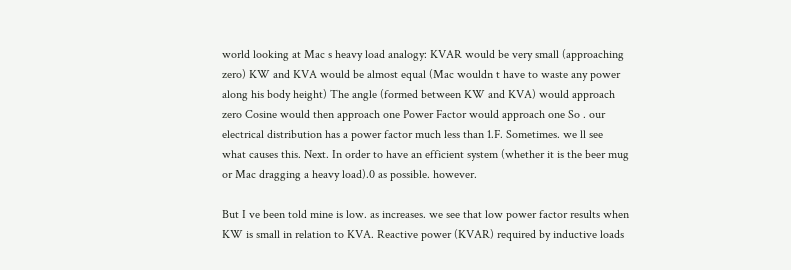world looking at Mac s heavy load analogy: KVAR would be very small (approaching zero) KW and KVA would be almost equal (Mac wouldn t have to waste any power along his body height) The angle (formed between KW and KVA) would approach zero Cosine would then approach one Power Factor would approach one So . our electrical distribution has a power factor much less than 1.F. Sometimes. we ll see what causes this. Next. In order to have an efficient system (whether it is the beer mug or Mac dragging a heavy load).0 as possible. however.

But I ve been told mine is low. as increases. we see that low power factor results when KW is small in relation to KVA. Reactive power (KVAR) required by inductive loads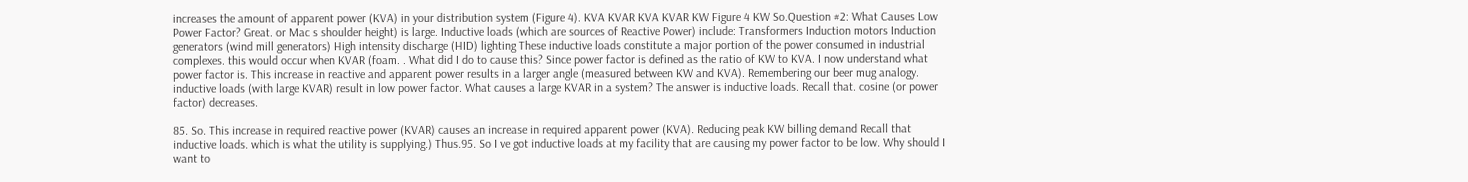increases the amount of apparent power (KVA) in your distribution system (Figure 4). KVA KVAR KVA KVAR KW Figure 4 KW So.Question #2: What Causes Low Power Factor? Great. or Mac s shoulder height) is large. Inductive loads (which are sources of Reactive Power) include: Transformers Induction motors Induction generators (wind mill generators) High intensity discharge (HID) lighting These inductive loads constitute a major portion of the power consumed in industrial complexes. this would occur when KVAR (foam. . What did I do to cause this? Since power factor is defined as the ratio of KW to KVA. I now understand what power factor is. This increase in reactive and apparent power results in a larger angle (measured between KW and KVA). Remembering our beer mug analogy. inductive loads (with large KVAR) result in low power factor. What causes a large KVAR in a system? The answer is inductive loads. Recall that. cosine (or power factor) decreases.

85. So. This increase in required reactive power (KVAR) causes an increase in required apparent power (KVA). Reducing peak KW billing demand Recall that inductive loads. which is what the utility is supplying.) Thus.95. So I ve got inductive loads at my facility that are causing my power factor to be low. Why should I want to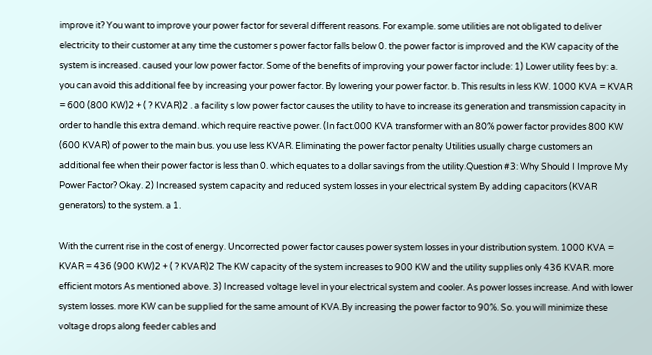improve it? You want to improve your power factor for several different reasons. For example. some utilities are not obligated to deliver electricity to their customer at any time the customer s power factor falls below 0. the power factor is improved and the KW capacity of the system is increased. caused your low power factor. Some of the benefits of improving your power factor include: 1) Lower utility fees by: a. you can avoid this additional fee by increasing your power factor. By lowering your power factor. b. This results in less KW. 1000 KVA = KVAR = 600 (800 KW)2 + ( ? KVAR)2 . a facility s low power factor causes the utility to have to increase its generation and transmission capacity in order to handle this extra demand. which require reactive power. (In fact.000 KVA transformer with an 80% power factor provides 800 KW (600 KVAR) of power to the main bus. you use less KVAR. Eliminating the power factor penalty Utilities usually charge customers an additional fee when their power factor is less than 0. which equates to a dollar savings from the utility.Question #3: Why Should I Improve My Power Factor? Okay. 2) Increased system capacity and reduced system losses in your electrical system By adding capacitors (KVAR generators) to the system. a 1.

With the current rise in the cost of energy. Uncorrected power factor causes power system losses in your distribution system. 1000 KVA = KVAR = 436 (900 KW)2 + ( ? KVAR)2 The KW capacity of the system increases to 900 KW and the utility supplies only 436 KVAR. more efficient motors As mentioned above. 3) Increased voltage level in your electrical system and cooler. As power losses increase. And with lower system losses. more KW can be supplied for the same amount of KVA.By increasing the power factor to 90%. So. you will minimize these voltage drops along feeder cables and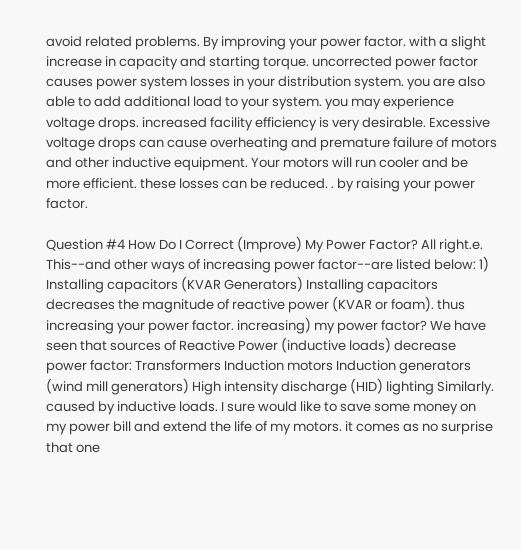avoid related problems. By improving your power factor. with a slight increase in capacity and starting torque. uncorrected power factor causes power system losses in your distribution system. you are also able to add additional load to your system. you may experience voltage drops. increased facility efficiency is very desirable. Excessive voltage drops can cause overheating and premature failure of motors and other inductive equipment. Your motors will run cooler and be more efficient. these losses can be reduced. . by raising your power factor.

Question #4 How Do I Correct (Improve) My Power Factor? All right.e. This--and other ways of increasing power factor--are listed below: 1) Installing capacitors (KVAR Generators) Installing capacitors decreases the magnitude of reactive power (KVAR or foam). thus increasing your power factor. increasing) my power factor? We have seen that sources of Reactive Power (inductive loads) decrease power factor: Transformers Induction motors Induction generators (wind mill generators) High intensity discharge (HID) lighting Similarly. caused by inductive loads. I sure would like to save some money on my power bill and extend the life of my motors. it comes as no surprise that one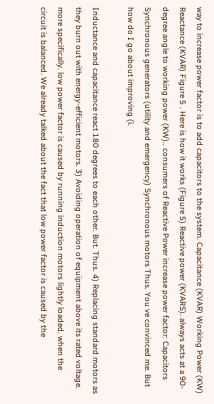way to increase power factor is to add capacitors to the system. Capacitance (KVAR) Working Power (KW) Reactance (KVAR) Figure 5 . Here is how it works (Figure 5) Reactive power (KVARS). always acts at a 90-degree angle to working power (KW).. consumers of Reactive Power increase power factor: Capacitors Synchronous generators (utility and emergency) Synchronous motors Thus. You ve convinced me. But how do I go about improving (i.

Inductance and capacitance react 180 degrees to each other. But. Thus. 4) Replacing standard motors as they burn out with energy-efficient motors. 3) Avoiding operation of equipment above its rated voltage. more specifically. low power factor is caused by running induction motors lightly loaded. when the circuit is balanced. We already talked about the fact that low power factor is caused by the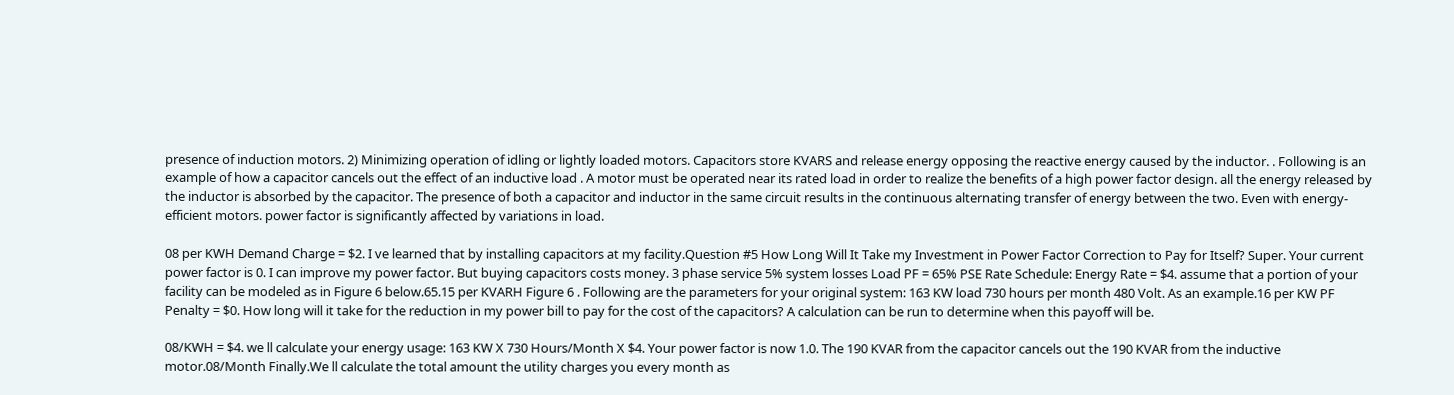presence of induction motors. 2) Minimizing operation of idling or lightly loaded motors. Capacitors store KVARS and release energy opposing the reactive energy caused by the inductor. . Following is an example of how a capacitor cancels out the effect of an inductive load . A motor must be operated near its rated load in order to realize the benefits of a high power factor design. all the energy released by the inductor is absorbed by the capacitor. The presence of both a capacitor and inductor in the same circuit results in the continuous alternating transfer of energy between the two. Even with energy-efficient motors. power factor is significantly affected by variations in load.

08 per KWH Demand Charge = $2. I ve learned that by installing capacitors at my facility.Question #5 How Long Will It Take my Investment in Power Factor Correction to Pay for Itself? Super. Your current power factor is 0. I can improve my power factor. But buying capacitors costs money. 3 phase service 5% system losses Load PF = 65% PSE Rate Schedule: Energy Rate = $4. assume that a portion of your facility can be modeled as in Figure 6 below.65.15 per KVARH Figure 6 . Following are the parameters for your original system: 163 KW load 730 hours per month 480 Volt. As an example.16 per KW PF Penalty = $0. How long will it take for the reduction in my power bill to pay for the cost of the capacitors? A calculation can be run to determine when this payoff will be.

08/KWH = $4. we ll calculate your energy usage: 163 KW X 730 Hours/Month X $4. Your power factor is now 1.0. The 190 KVAR from the capacitor cancels out the 190 KVAR from the inductive motor.08/Month Finally.We ll calculate the total amount the utility charges you every month as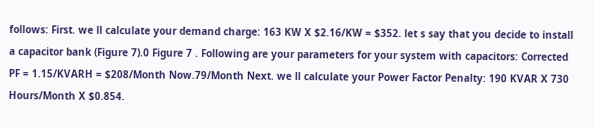follows: First. we ll calculate your demand charge: 163 KW X $2.16/KW = $352. let s say that you decide to install a capacitor bank (Figure 7).0 Figure 7 . Following are your parameters for your system with capacitors: Corrected PF = 1.15/KVARH = $208/Month Now.79/Month Next. we ll calculate your Power Factor Penalty: 190 KVAR X 730 Hours/Month X $0.854.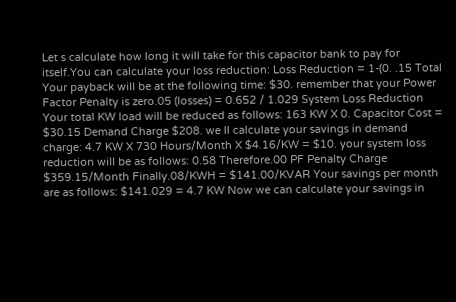Let s calculate how long it will take for this capacitor bank to pay for itself.You can calculate your loss reduction: Loss Reduction = 1-(0. .15 Total Your payback will be at the following time: $30. remember that your Power Factor Penalty is zero.05 (losses) = 0.652 / 1.029 System Loss Reduction Your total KW load will be reduced as follows: 163 KW X 0. Capacitor Cost = $30.15 Demand Charge $208. we ll calculate your savings in demand charge: 4.7 KW X 730 Hours/Month X $4.16/KW = $10. your system loss reduction will be as follows: 0.58 Therefore.00 PF Penalty Charge $359.15/Month Finally.08/KWH = $141.00/KVAR Your savings per month are as follows: $141.029 = 4.7 KW Now we can calculate your savings in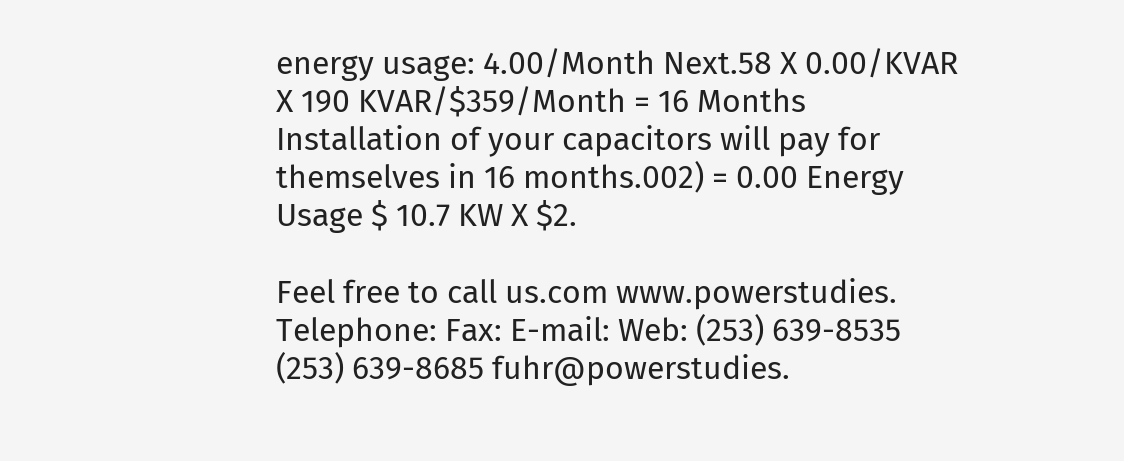energy usage: 4.00/Month Next.58 X 0.00/KVAR X 190 KVAR/$359/Month = 16 Months Installation of your capacitors will pay for themselves in 16 months.002) = 0.00 Energy Usage $ 10.7 KW X $2.

Feel free to call us.com www.powerstudies. Telephone: Fax: E-mail: Web: (253) 639-8535 (253) 639-8685 fuhr@powerstudies.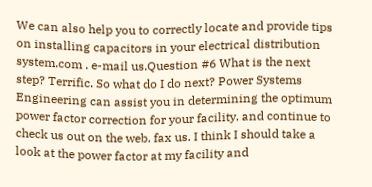We can also help you to correctly locate and provide tips on installing capacitors in your electrical distribution system.com . e-mail us.Question #6 What is the next step? Terrific. So what do I do next? Power Systems Engineering can assist you in determining the optimum power factor correction for your facility. and continue to check us out on the web. fax us. I think I should take a look at the power factor at my facility and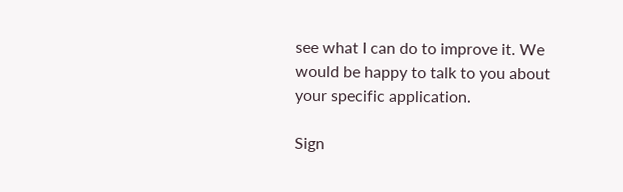see what I can do to improve it. We would be happy to talk to you about your specific application.

Sign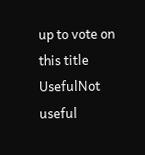up to vote on this title
UsefulNot useful